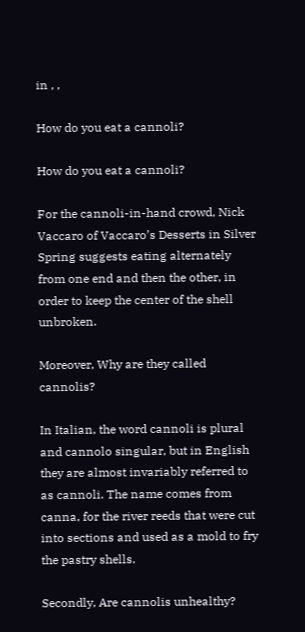in , ,

How do you eat a cannoli?

How do you eat a cannoli?

For the cannoli-in-hand crowd, Nick Vaccaro of Vaccaro’s Desserts in Silver Spring suggests eating alternately from one end and then the other, in order to keep the center of the shell unbroken.

Moreover, Why are they called cannolis?

In Italian, the word cannoli is plural and cannolo singular, but in English they are almost invariably referred to as cannoli. The name comes from canna, for the river reeds that were cut into sections and used as a mold to fry the pastry shells.

Secondly, Are cannolis unhealthy?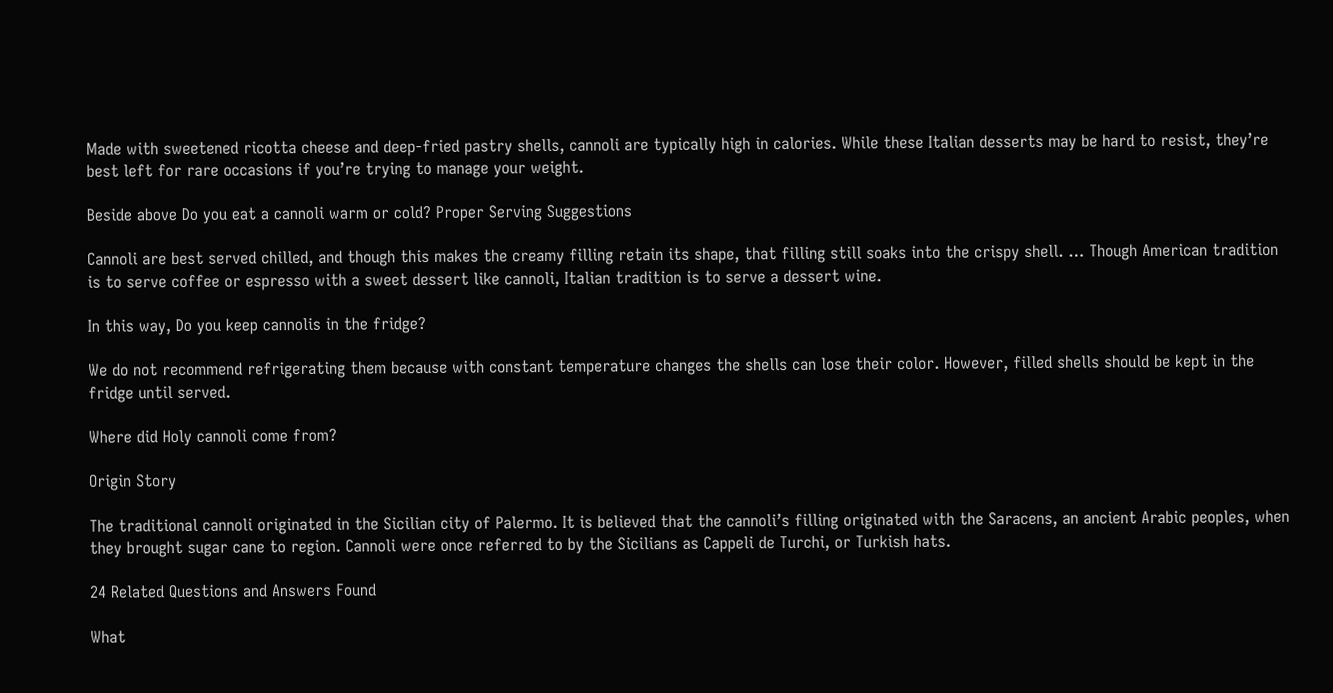Made with sweetened ricotta cheese and deep-fried pastry shells, cannoli are typically high in calories. While these Italian desserts may be hard to resist, they’re best left for rare occasions if you’re trying to manage your weight.

Beside above Do you eat a cannoli warm or cold? Proper Serving Suggestions

Cannoli are best served chilled, and though this makes the creamy filling retain its shape, that filling still soaks into the crispy shell. … Though American tradition is to serve coffee or espresso with a sweet dessert like cannoli, Italian tradition is to serve a dessert wine.

In this way, Do you keep cannolis in the fridge?

We do not recommend refrigerating them because with constant temperature changes the shells can lose their color. However, filled shells should be kept in the fridge until served.

Where did Holy cannoli come from?

Origin Story

The traditional cannoli originated in the Sicilian city of Palermo. It is believed that the cannoli’s filling originated with the Saracens, an ancient Arabic peoples, when they brought sugar cane to region. Cannoli were once referred to by the Sicilians as Cappeli de Turchi, or Turkish hats.

24 Related Questions and Answers Found

What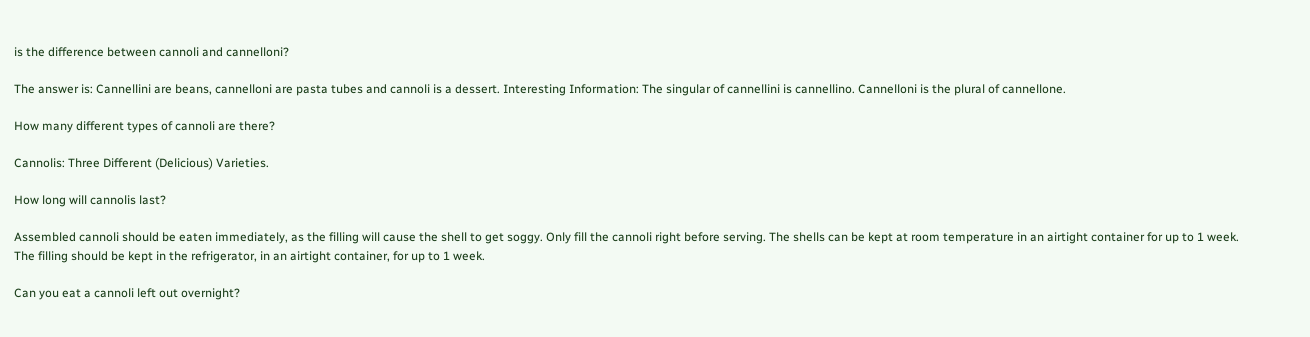is the difference between cannoli and cannelloni?

The answer is: Cannellini are beans, cannelloni are pasta tubes and cannoli is a dessert. Interesting Information: The singular of cannellini is cannellino. Cannelloni is the plural of cannellone.

How many different types of cannoli are there?

Cannolis: Three Different (Delicious) Varieties.

How long will cannolis last?

Assembled cannoli should be eaten immediately, as the filling will cause the shell to get soggy. Only fill the cannoli right before serving. The shells can be kept at room temperature in an airtight container for up to 1 week. The filling should be kept in the refrigerator, in an airtight container, for up to 1 week.

Can you eat a cannoli left out overnight?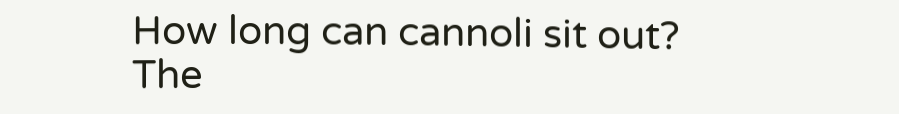How long can cannoli sit out? The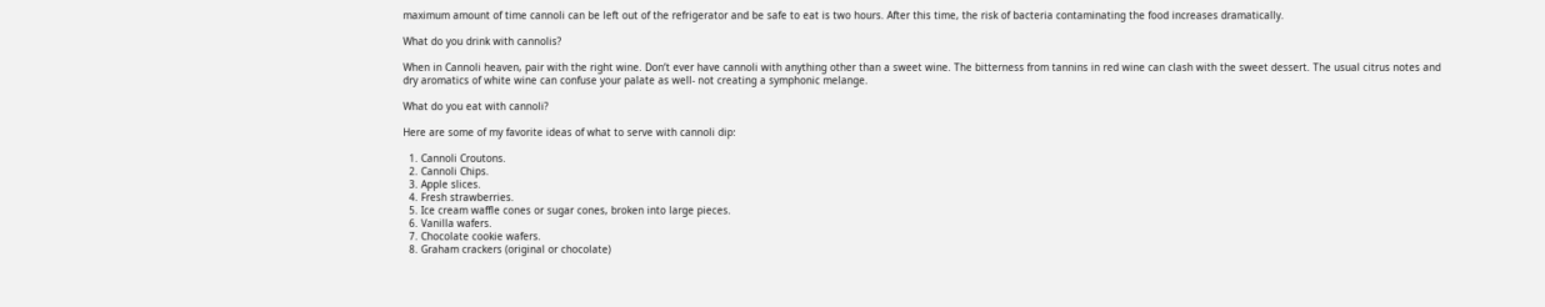maximum amount of time cannoli can be left out of the refrigerator and be safe to eat is two hours. After this time, the risk of bacteria contaminating the food increases dramatically.

What do you drink with cannolis?

When in Cannoli heaven, pair with the right wine. Don’t ever have cannoli with anything other than a sweet wine. The bitterness from tannins in red wine can clash with the sweet dessert. The usual citrus notes and dry aromatics of white wine can confuse your palate as well- not creating a symphonic melange.

What do you eat with cannoli?

Here are some of my favorite ideas of what to serve with cannoli dip:

  1. Cannoli Croutons.
  2. Cannoli Chips.
  3. Apple slices.
  4. Fresh strawberries.
  5. Ice cream waffle cones or sugar cones, broken into large pieces.
  6. Vanilla wafers.
  7. Chocolate cookie wafers.
  8. Graham crackers (original or chocolate)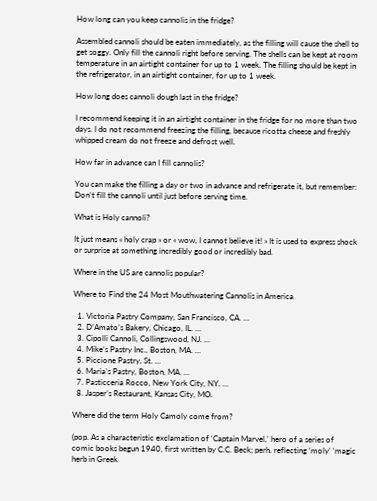How long can you keep cannolis in the fridge?

Assembled cannoli should be eaten immediately, as the filling will cause the shell to get soggy. Only fill the cannoli right before serving. The shells can be kept at room temperature in an airtight container for up to 1 week. The filling should be kept in the refrigerator, in an airtight container, for up to 1 week.

How long does cannoli dough last in the fridge?

I recommend keeping it in an airtight container in the fridge for no more than two days. I do not recommend freezing the filling, because ricotta cheese and freshly whipped cream do not freeze and defrost well.

How far in advance can I fill cannolis?

You can make the filling a day or two in advance and refrigerate it, but remember: Don’t fill the cannoli until just before serving time.

What is Holy cannoli?

It just means « holy crap » or « wow, I cannot believe it! » It is used to express shock or surprise at something incredibly good or incredibly bad.

Where in the US are cannolis popular?

Where to Find the 24 Most Mouthwatering Cannolis in America

  1. Victoria Pastry Company, San Francisco, CA. …
  2. D’Amato’s Bakery, Chicago, IL. …
  3. Cipolli Cannoli, Collingswood, NJ. …
  4. Mike’s Pastry Inc., Boston, MA. …
  5. Piccione Pastry, St. …
  6. Maria’s Pastry, Boston, MA. …
  7. Pasticceria Rocco, New York City, NY. …
  8. Jasper’s Restaurant, Kansas City, MO.

Where did the term Holy Camoly come from?

(pop. As a characteristic exclamation of ‘Captain Marvel,’ hero of a series of comic books begun 1940, first written by C.C. Beck; perh. reflecting ‘moly’ ‘magic herb in Greek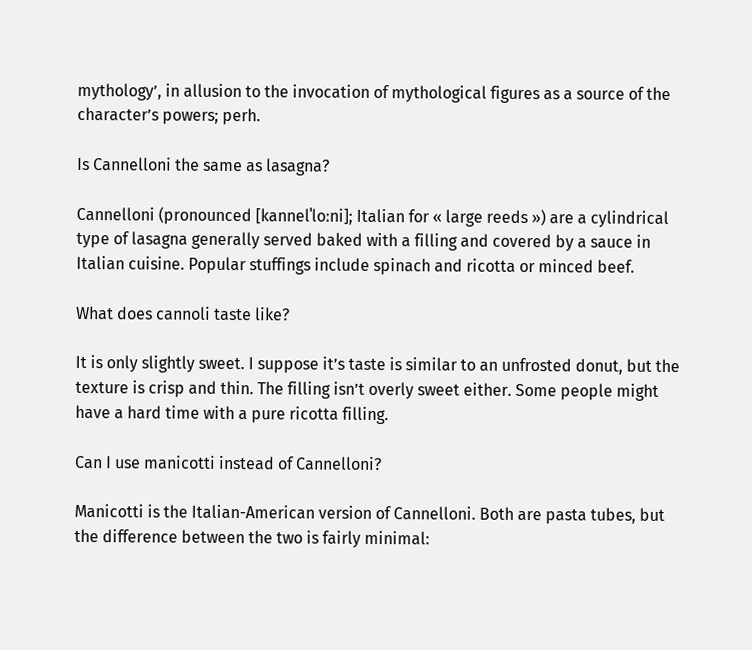mythology’, in allusion to the invocation of mythological figures as a source of the character’s powers; perh.

Is Cannelloni the same as lasagna?

Cannelloni (pronounced [kannelˈloːni]; Italian for « large reeds ») are a cylindrical type of lasagna generally served baked with a filling and covered by a sauce in Italian cuisine. Popular stuffings include spinach and ricotta or minced beef.

What does cannoli taste like?

It is only slightly sweet. I suppose it’s taste is similar to an unfrosted donut, but the texture is crisp and thin. The filling isn’t overly sweet either. Some people might have a hard time with a pure ricotta filling.

Can I use manicotti instead of Cannelloni?

Manicotti is the Italian-American version of Cannelloni. Both are pasta tubes, but the difference between the two is fairly minimal: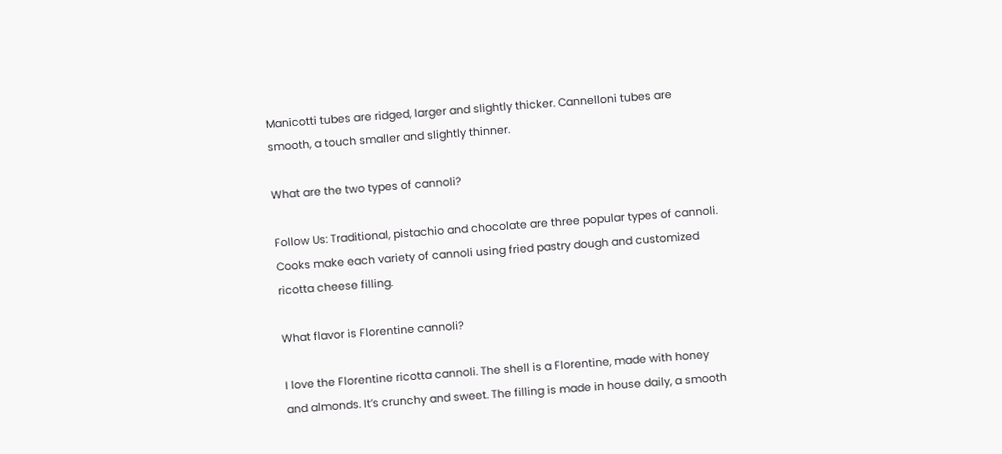Manicotti tubes are ridged, larger and slightly thicker. Cannelloni tubes are smooth, a touch smaller and slightly thinner.

What are the two types of cannoli?

Follow Us: Traditional, pistachio and chocolate are three popular types of cannoli. Cooks make each variety of cannoli using fried pastry dough and customized ricotta cheese filling.

What flavor is Florentine cannoli?

I love the Florentine ricotta cannoli. The shell is a Florentine, made with honey and almonds. It’s crunchy and sweet. The filling is made in house daily, a smooth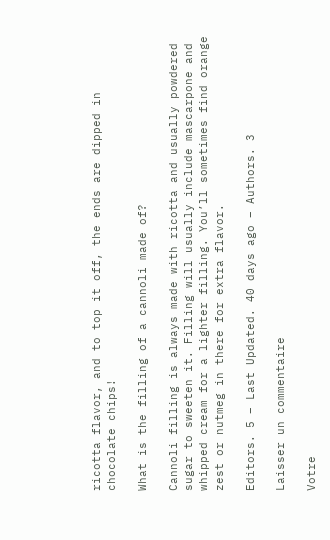ricotta flavor, and to top it off, the ends are dipped in chocolate chips!

What is the filling of a cannoli made of?

Cannoli filling is always made with ricotta and usually powdered sugar to sweeten it. Filling will usually include mascarpone and whipped cream for a lighter filling. You’ll sometimes find orange zest or nutmeg in there for extra flavor.

Editors. 5 – Last Updated. 40 days ago – Authors. 3

Laisser un commentaire

Votre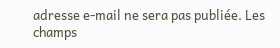adresse e-mail ne sera pas publiée. Les champs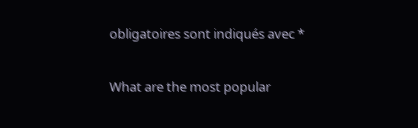obligatoires sont indiqués avec *

What are the most popular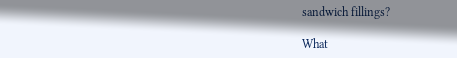sandwich fillings?

What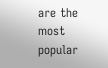are the most popular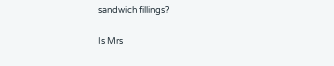sandwich fillings?

Is Mrs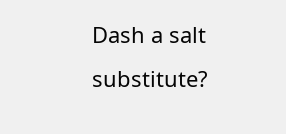Dash a salt substitute?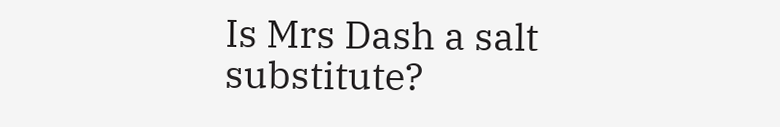Is Mrs Dash a salt substitute?